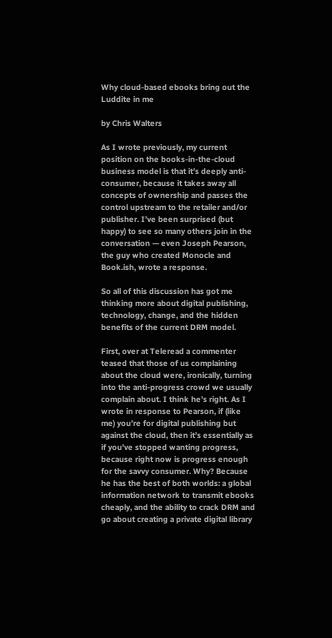Why cloud-based ebooks bring out the Luddite in me

by Chris Walters

As I wrote previously, my current position on the books-in-the-cloud business model is that it’s deeply anti-consumer, because it takes away all concepts of ownership and passes the control upstream to the retailer and/or publisher. I’ve been surprised (but happy) to see so many others join in the conversation — even Joseph Pearson, the guy who created Monocle and Book.ish, wrote a response.

So all of this discussion has got me thinking more about digital publishing, technology, change, and the hidden benefits of the current DRM model.

First, over at Teleread a commenter teased that those of us complaining about the cloud were, ironically, turning into the anti-progress crowd we usually complain about. I think he’s right. As I wrote in response to Pearson, if (like me) you’re for digital publishing but against the cloud, then it’s essentially as if you’ve stopped wanting progress, because right now is progress enough for the savvy consumer. Why? Because he has the best of both worlds: a global information network to transmit ebooks cheaply, and the ability to crack DRM and go about creating a private digital library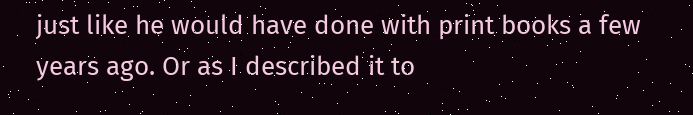just like he would have done with print books a few years ago. Or as I described it to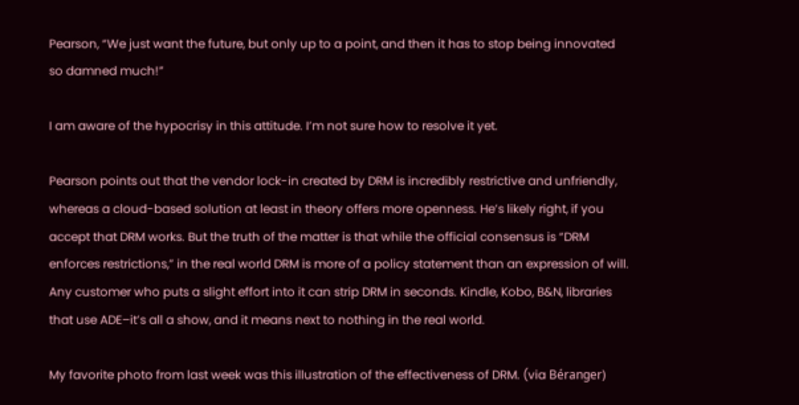Pearson, “We just want the future, but only up to a point, and then it has to stop being innovated so damned much!”

I am aware of the hypocrisy in this attitude. I’m not sure how to resolve it yet.

Pearson points out that the vendor lock-in created by DRM is incredibly restrictive and unfriendly, whereas a cloud-based solution at least in theory offers more openness. He’s likely right, if you accept that DRM works. But the truth of the matter is that while the official consensus is “DRM enforces restrictions,” in the real world DRM is more of a policy statement than an expression of will. Any customer who puts a slight effort into it can strip DRM in seconds. Kindle, Kobo, B&N, libraries that use ADE–it’s all a show, and it means next to nothing in the real world.

My favorite photo from last week was this illustration of the effectiveness of DRM. (via Béranger)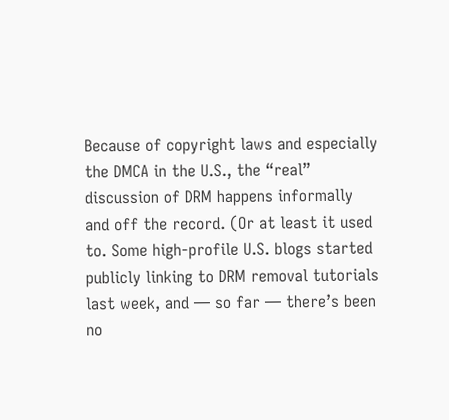Because of copyright laws and especially the DMCA in the U.S., the “real” discussion of DRM happens informally and off the record. (Or at least it used to. Some high-profile U.S. blogs started publicly linking to DRM removal tutorials last week, and — so far — there’s been no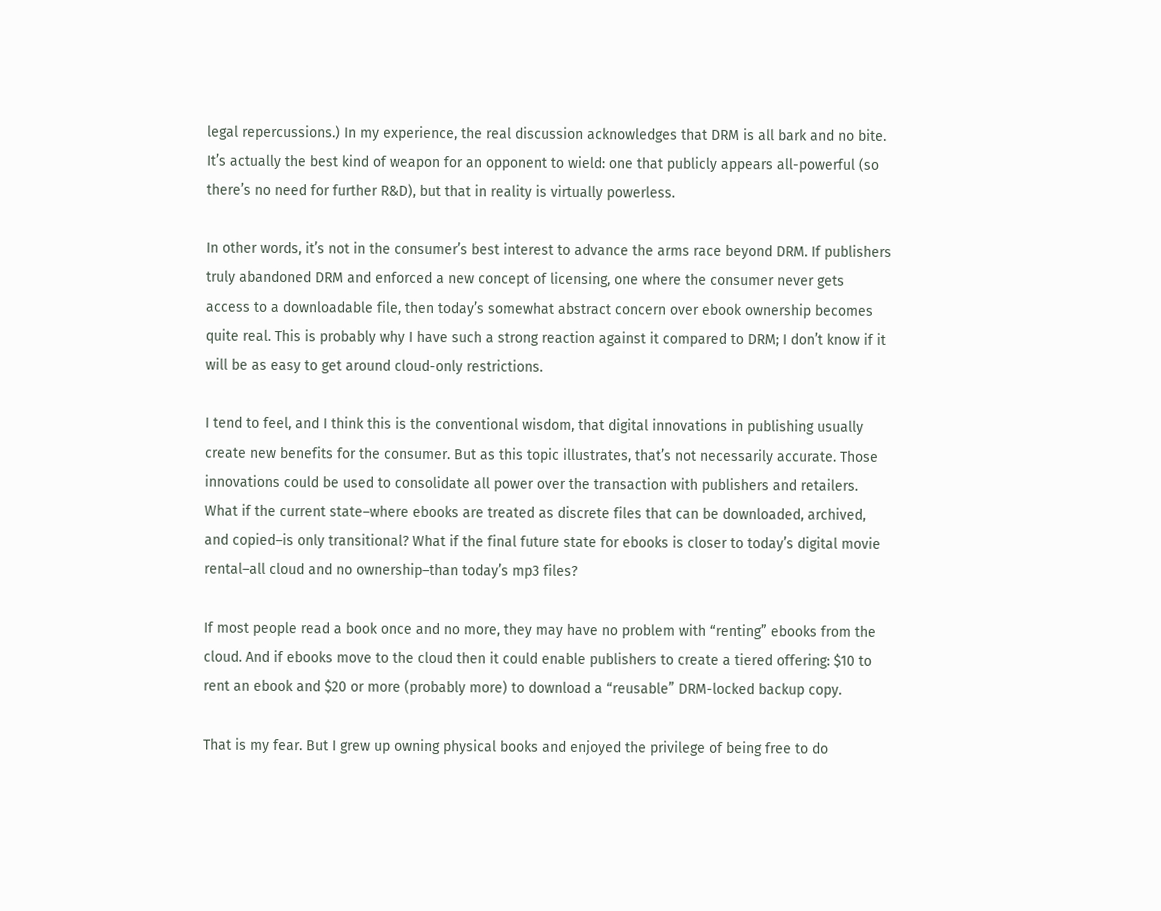legal repercussions.) In my experience, the real discussion acknowledges that DRM is all bark and no bite. It’s actually the best kind of weapon for an opponent to wield: one that publicly appears all-powerful (so there’s no need for further R&D), but that in reality is virtually powerless.

In other words, it’s not in the consumer’s best interest to advance the arms race beyond DRM. If publishers truly abandoned DRM and enforced a new concept of licensing, one where the consumer never gets access to a downloadable file, then today’s somewhat abstract concern over ebook ownership becomes quite real. This is probably why I have such a strong reaction against it compared to DRM; I don’t know if it will be as easy to get around cloud-only restrictions.

I tend to feel, and I think this is the conventional wisdom, that digital innovations in publishing usually create new benefits for the consumer. But as this topic illustrates, that’s not necessarily accurate. Those innovations could be used to consolidate all power over the transaction with publishers and retailers. What if the current state–where ebooks are treated as discrete files that can be downloaded, archived, and copied–is only transitional? What if the final future state for ebooks is closer to today’s digital movie rental–all cloud and no ownership–than today’s mp3 files?

If most people read a book once and no more, they may have no problem with “renting” ebooks from the cloud. And if ebooks move to the cloud then it could enable publishers to create a tiered offering: $10 to rent an ebook and $20 or more (probably more) to download a “reusable” DRM-locked backup copy.

That is my fear. But I grew up owning physical books and enjoyed the privilege of being free to do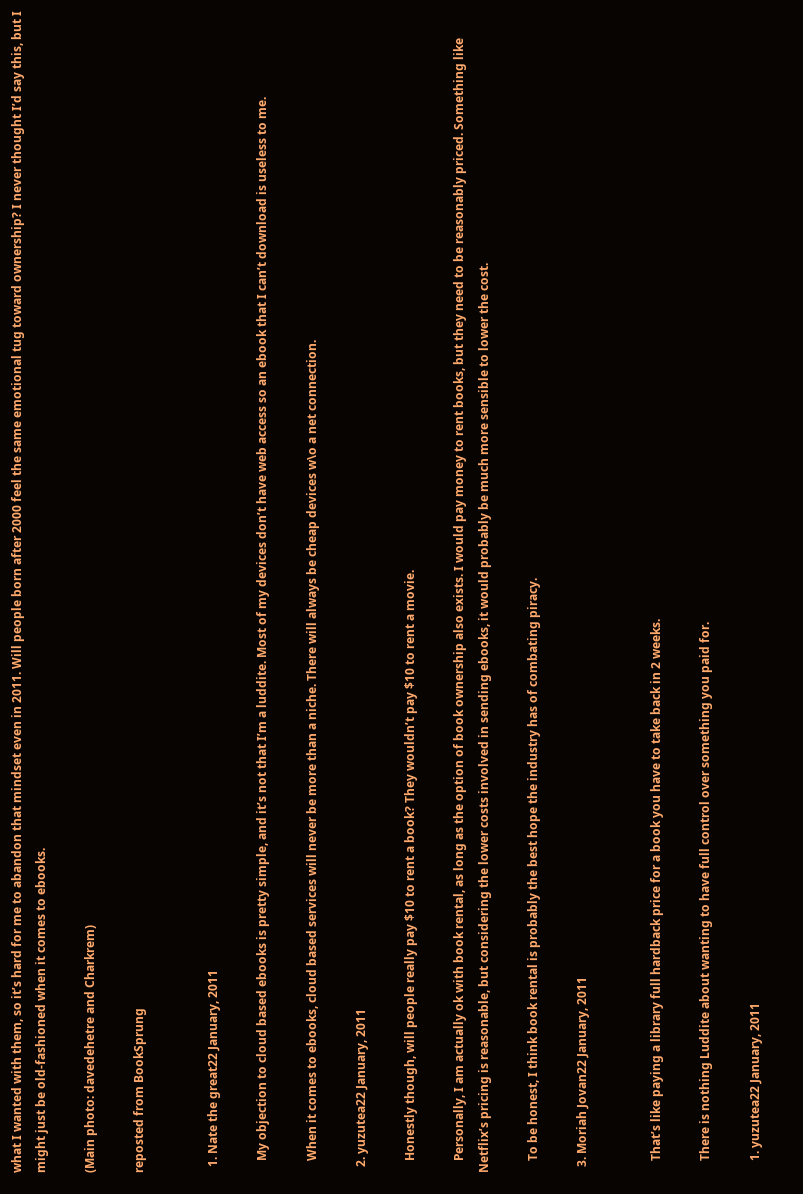what I wanted with them, so it’s hard for me to abandon that mindset even in 2011. Will people born after 2000 feel the same emotional tug toward ownership? I never thought I’d say this, but I might just be old-fashioned when it comes to ebooks.

(Main photo: davedehetre and Charkrem)

reposted from BookSprung


  1. Nate the great22 January, 2011

    My objection to cloud based ebooks is pretty simple, and it’s not that I’m a luddite. Most of my devices don’t have web access so an ebook that I can’t download is useless to me.

    When it comes to ebooks, cloud based services will never be more than a niche. There will always be cheap devices w\o a net connection.

  2. yuzutea22 January, 2011

    Honestly though, will people really pay $10 to rent a book? They wouldn’t pay $10 to rent a movie.

    Personally, I am actually ok with book rental, as long as the option of book ownership also exists. I would pay money to rent books, but they need to be reasonably priced. Something like Netflix’s pricing is reasonable, but considering the lower costs involved in sending ebooks, it would probably be much more sensible to lower the cost.

    To be honest, I think book rental is probably the best hope the industry has of combating piracy.

  3. Moriah Jovan22 January, 2011


    That’s like paying a library full hardback price for a book you have to take back in 2 weeks.

    There is nothing Luddite about wanting to have full control over something you paid for.

    1. yuzutea22 January, 2011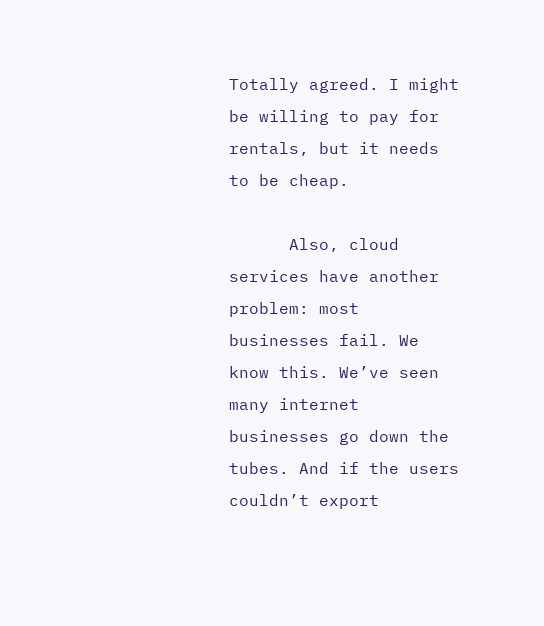Totally agreed. I might be willing to pay for rentals, but it needs to be cheap.

      Also, cloud services have another problem: most businesses fail. We know this. We’ve seen many internet businesses go down the tubes. And if the users couldn’t export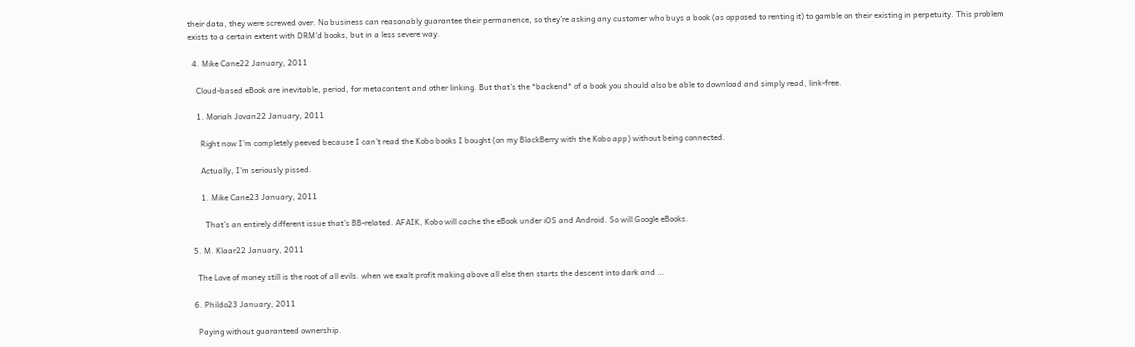their data, they were screwed over. No business can reasonably guarantee their permanence, so they’re asking any customer who buys a book (as opposed to renting it) to gamble on their existing in perpetuity. This problem exists to a certain extent with DRM’d books, but in a less severe way.

  4. Mike Cane22 January, 2011

    Cloud-based eBook are inevitable, period, for metacontent and other linking. But that’s the *backend* of a book you should also be able to download and simply read, link-free.

    1. Moriah Jovan22 January, 2011

      Right now I’m completely peeved because I can’t read the Kobo books I bought (on my BlackBerry with the Kobo app) without being connected.

      Actually, I’m seriously pissed.

      1. Mike Cane23 January, 2011

        That’s an entirely different issue that’s BB-related. AFAIK, Kobo will cache the eBook under iOS and Android. So will Google eBooks.

  5. M. Klaar22 January, 2011

    The Love of money still is the root of all evils. when we exalt profit making above all else then starts the descent into dark and …

  6. Phildo23 January, 2011

    Paying without guaranteed ownership.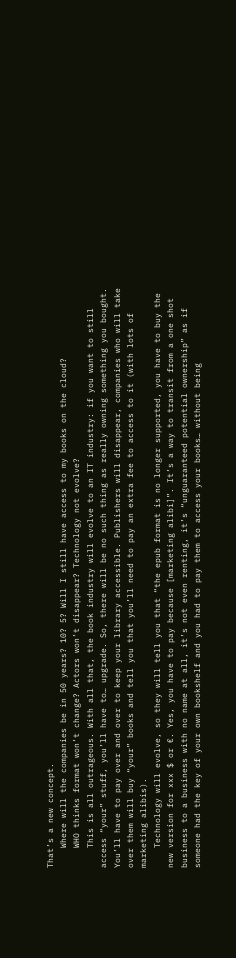That’s a new concept.
    Where will the companies be in 50 years? 10? 5? Will I still have access to my books on the cloud?
    WHO thinks format won’t change? Actors won’t disappear? Technology not evolve?
    This is all outrageous. With all that, the book industry will evolve to an IT industry: if you want to still access “your” stuff, you’ll have to… upgrade. So, there will be no such thing as really owning something you bought. You’ll have to pay over and over to keep your library accessible. Publishers will disappear, companies who will take over them will buy “your” books and tell you that you’ll need to pay an extra fee to access to it (with lots of marketing alibis).
    Technology will evolve, so they will tell you that “the epub format is no longer supported, you have to buy the new version for xxx $ or €. Yes, you have to pay because [marketing alibi]”. It’s a way to transit from a one shot business to a business with no name at all, it’s not even renting, it’s “unguaranteed potential ownership” as if someone had the key of your own bookshelf and you had to pay them to access your books… without being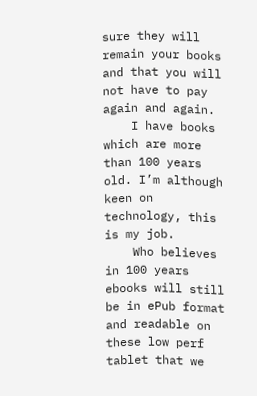sure they will remain your books and that you will not have to pay again and again.
    I have books which are more than 100 years old. I’m although keen on technology, this is my job.
    Who believes in 100 years ebooks will still be in ePub format and readable on these low perf tablet that we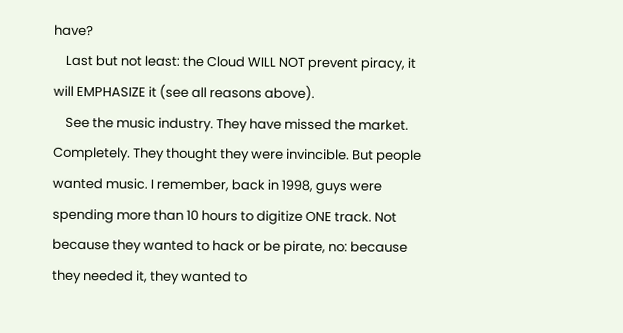have?
    Last but not least: the Cloud WILL NOT prevent piracy, it will EMPHASIZE it (see all reasons above).
    See the music industry. They have missed the market. Completely. They thought they were invincible. But people wanted music. I remember, back in 1998, guys were spending more than 10 hours to digitize ONE track. Not because they wanted to hack or be pirate, no: because they needed it, they wanted to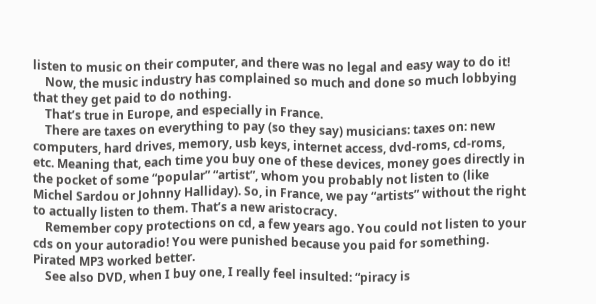listen to music on their computer, and there was no legal and easy way to do it!
    Now, the music industry has complained so much and done so much lobbying that they get paid to do nothing.
    That’s true in Europe, and especially in France.
    There are taxes on everything to pay (so they say) musicians: taxes on: new computers, hard drives, memory, usb keys, internet access, dvd-roms, cd-roms, etc. Meaning that, each time you buy one of these devices, money goes directly in the pocket of some “popular” “artist”, whom you probably not listen to (like Michel Sardou or Johnny Halliday). So, in France, we pay “artists” without the right to actually listen to them. That’s a new aristocracy.
    Remember copy protections on cd, a few years ago. You could not listen to your cds on your autoradio! You were punished because you paid for something. Pirated MP3 worked better.
    See also DVD, when I buy one, I really feel insulted: “piracy is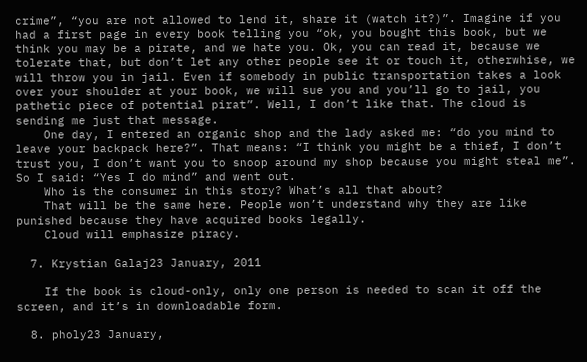crime”, “you are not allowed to lend it, share it (watch it?)”. Imagine if you had a first page in every book telling you “ok, you bought this book, but we think you may be a pirate, and we hate you. Ok, you can read it, because we tolerate that, but don’t let any other people see it or touch it, otherwhise, we will throw you in jail. Even if somebody in public transportation takes a look over your shoulder at your book, we will sue you and you’ll go to jail, you pathetic piece of potential pirat”. Well, I don’t like that. The cloud is sending me just that message.
    One day, I entered an organic shop and the lady asked me: “do you mind to leave your backpack here?”. That means: “I think you might be a thief, I don’t trust you, I don’t want you to snoop around my shop because you might steal me”. So I said: “Yes I do mind” and went out.
    Who is the consumer in this story? What’s all that about?
    That will be the same here. People won’t understand why they are like punished because they have acquired books legally.
    Cloud will emphasize piracy.

  7. Krystian Galaj23 January, 2011

    If the book is cloud-only, only one person is needed to scan it off the screen, and it’s in downloadable form.

  8. pholy23 January,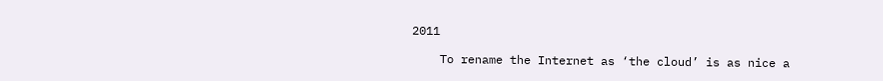2011

    To rename the Internet as ‘the cloud’ is as nice a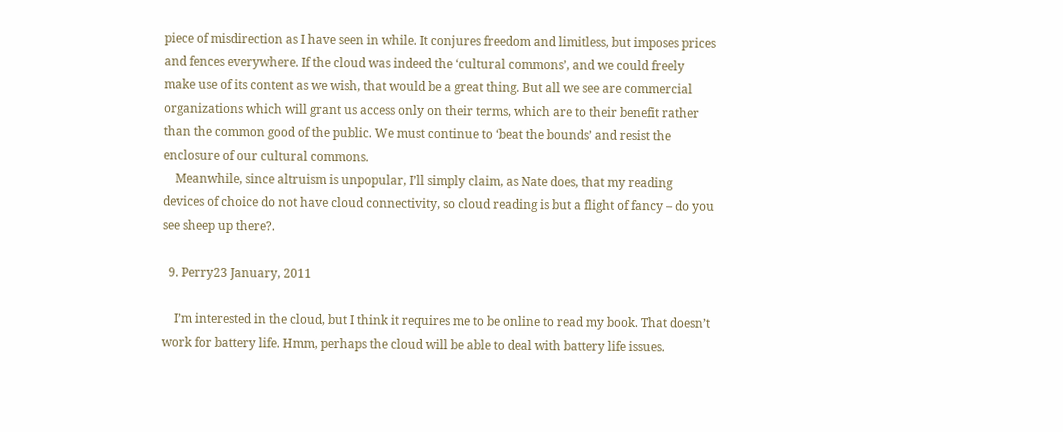piece of misdirection as I have seen in while. It conjures freedom and limitless, but imposes prices and fences everywhere. If the cloud was indeed the ‘cultural commons’, and we could freely make use of its content as we wish, that would be a great thing. But all we see are commercial organizations which will grant us access only on their terms, which are to their benefit rather than the common good of the public. We must continue to ‘beat the bounds’ and resist the enclosure of our cultural commons.
    Meanwhile, since altruism is unpopular, I’ll simply claim, as Nate does, that my reading devices of choice do not have cloud connectivity, so cloud reading is but a flight of fancy – do you see sheep up there?.

  9. Perry23 January, 2011

    I’m interested in the cloud, but I think it requires me to be online to read my book. That doesn’t work for battery life. Hmm, perhaps the cloud will be able to deal with battery life issues.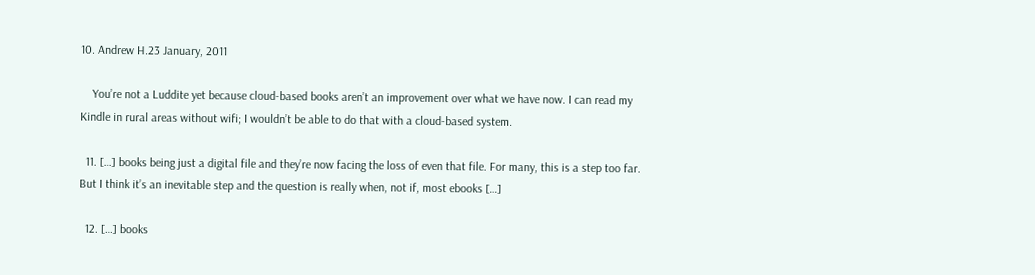10. Andrew H.23 January, 2011

    You’re not a Luddite yet because cloud-based books aren’t an improvement over what we have now. I can read my Kindle in rural areas without wifi; I wouldn’t be able to do that with a cloud-based system.

  11. […] books being just a digital file and they’re now facing the loss of even that file. For many, this is a step too far.  But I think it’s an inevitable step and the question is really when, not if, most ebooks […]

  12. […] books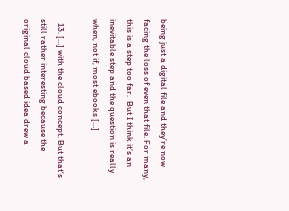being just a digital file and they’re now facing the loss of even that file. For many, this is a step too far.  But I think it’s an inevitable step and the question is really when, not if, most ebooks […]

  13. […] with the cloud concept. But that's still rather interesting because the original cloud based idea drew a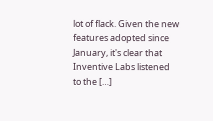lot of flack. Given the new features adopted since January, it's clear that Inventive Labs listened to the […]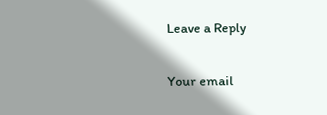Leave a Reply

Your email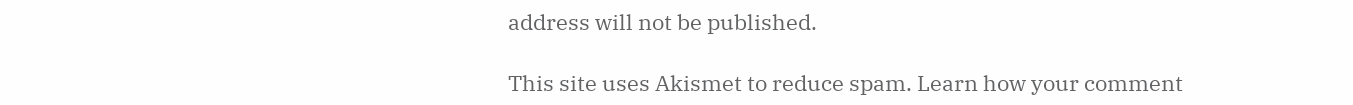address will not be published.

This site uses Akismet to reduce spam. Learn how your comment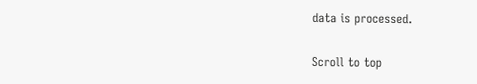data is processed.

Scroll to top